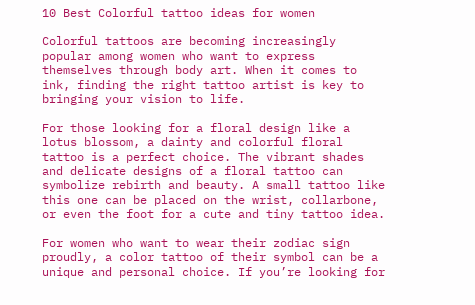10 Best Colorful tattoo ideas for women

Colorful tattoos are becoming increasingly popular among women who want to express themselves through body art. When it comes to ink, finding the right tattoo artist is key to bringing your vision to life.

For those looking for a floral design like a lotus blossom, a dainty and colorful floral tattoo is a perfect choice. The vibrant shades and delicate designs of a floral tattoo can symbolize rebirth and beauty. A small tattoo like this one can be placed on the wrist, collarbone, or even the foot for a cute and tiny tattoo idea.

For women who want to wear their zodiac sign proudly, a color tattoo of their symbol can be a unique and personal choice. If you’re looking for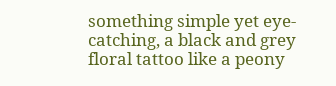something simple yet eye-catching, a black and grey floral tattoo like a peony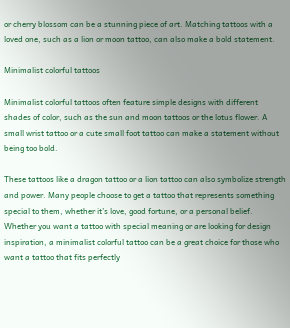or cherry blossom can be a stunning piece of art. Matching tattoos with a loved one, such as a lion or moon tattoo, can also make a bold statement.

Minimalist colorful tattoos

Minimalist colorful tattoos often feature simple designs with different shades of color, such as the sun and moon tattoos or the lotus flower. A small wrist tattoo or a cute small foot tattoo can make a statement without being too bold.

These tattoos like a dragon tattoo or a lion tattoo can also symbolize strength and power. Many people choose to get a tattoo that represents something special to them, whether it’s love, good fortune, or a personal belief. Whether you want a tattoo with special meaning or are looking for design inspiration, a minimalist colorful tattoo can be a great choice for those who want a tattoo that fits perfectly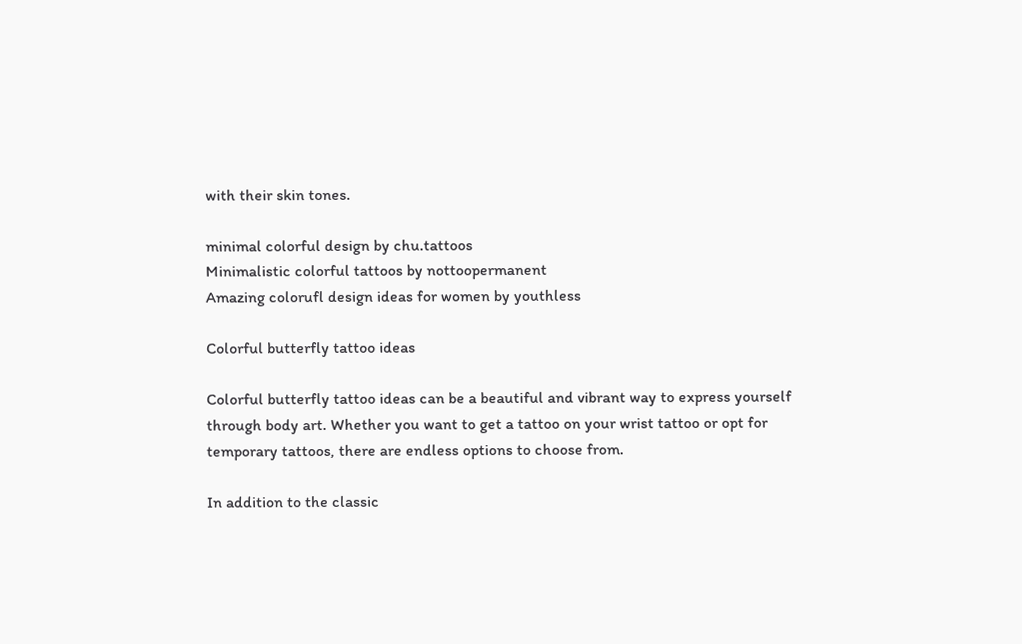with their skin tones.

minimal colorful design by chu.tattoos
Minimalistic colorful tattoos by nottoopermanent
Amazing colorufl design ideas for women by youthless

Colorful butterfly tattoo ideas

Colorful butterfly tattoo ideas can be a beautiful and vibrant way to express yourself through body art. Whether you want to get a tattoo on your wrist tattoo or opt for temporary tattoos, there are endless options to choose from.

In addition to the classic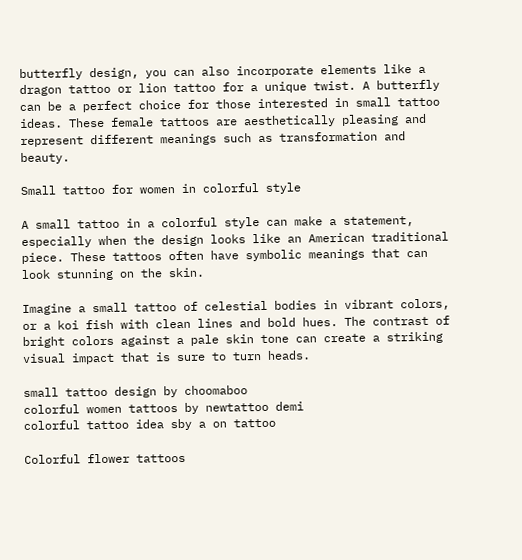butterfly design, you can also incorporate elements like a dragon tattoo or lion tattoo for a unique twist. A butterfly can be a perfect choice for those interested in small tattoo ideas. These female tattoos are aesthetically pleasing and represent different meanings such as transformation and beauty.

Small tattoo for women in colorful style

A small tattoo in a colorful style can make a statement, especially when the design looks like an American traditional piece. These tattoos often have symbolic meanings that can look stunning on the skin.

Imagine a small tattoo of celestial bodies in vibrant colors, or a koi fish with clean lines and bold hues. The contrast of bright colors against a pale skin tone can create a striking visual impact that is sure to turn heads.

small tattoo design by choomaboo
colorful women tattoos by newtattoo demi
colorful tattoo idea sby a on tattoo

Colorful flower tattoos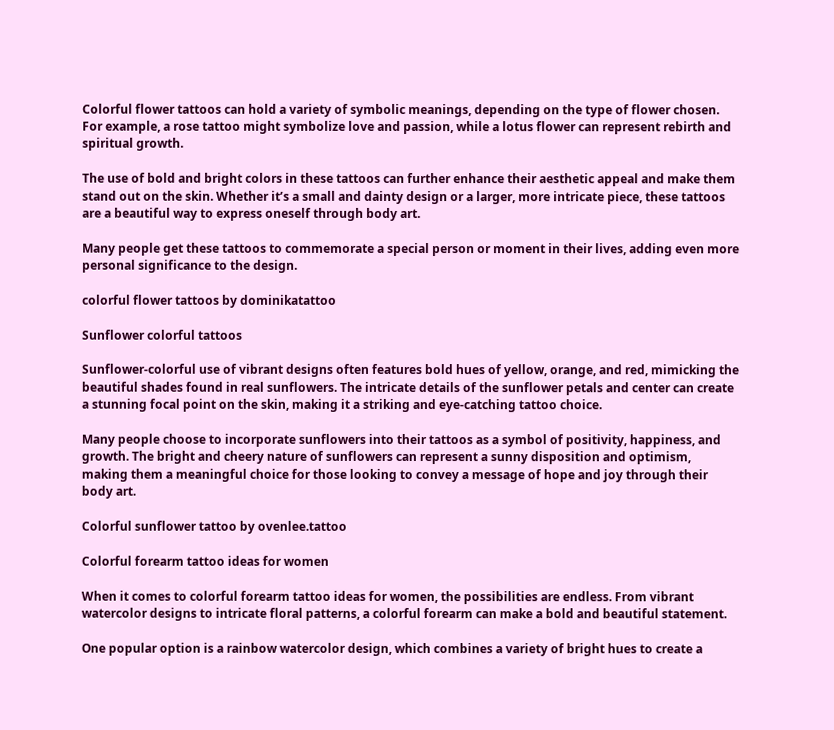Colorful flower tattoos can hold a variety of symbolic meanings, depending on the type of flower chosen. For example, a rose tattoo might symbolize love and passion, while a lotus flower can represent rebirth and spiritual growth.

The use of bold and bright colors in these tattoos can further enhance their aesthetic appeal and make them stand out on the skin. Whether it’s a small and dainty design or a larger, more intricate piece, these tattoos are a beautiful way to express oneself through body art.

Many people get these tattoos to commemorate a special person or moment in their lives, adding even more personal significance to the design.

colorful flower tattoos by dominikatattoo

Sunflower colorful tattoos

Sunflower-colorful use of vibrant designs often features bold hues of yellow, orange, and red, mimicking the beautiful shades found in real sunflowers. The intricate details of the sunflower petals and center can create a stunning focal point on the skin, making it a striking and eye-catching tattoo choice.

Many people choose to incorporate sunflowers into their tattoos as a symbol of positivity, happiness, and growth. The bright and cheery nature of sunflowers can represent a sunny disposition and optimism, making them a meaningful choice for those looking to convey a message of hope and joy through their body art.

Colorful sunflower tattoo by ovenlee.tattoo

Colorful forearm tattoo ideas for women

When it comes to colorful forearm tattoo ideas for women, the possibilities are endless. From vibrant watercolor designs to intricate floral patterns, a colorful forearm can make a bold and beautiful statement.

One popular option is a rainbow watercolor design, which combines a variety of bright hues to create a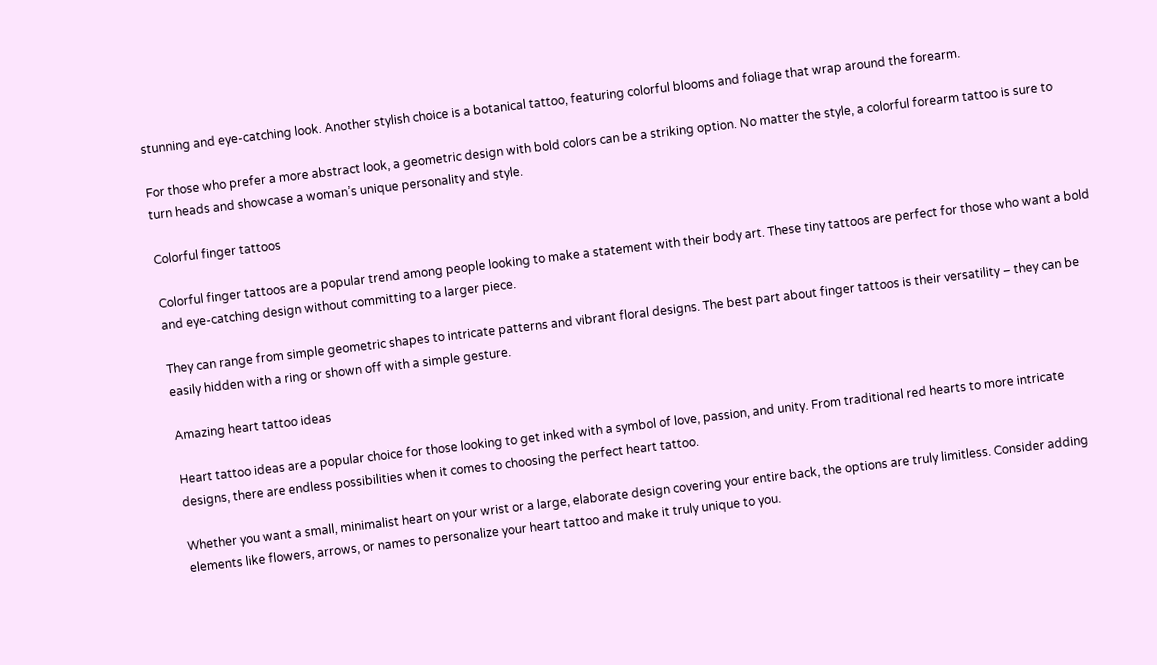stunning and eye-catching look. Another stylish choice is a botanical tattoo, featuring colorful blooms and foliage that wrap around the forearm.

For those who prefer a more abstract look, a geometric design with bold colors can be a striking option. No matter the style, a colorful forearm tattoo is sure to turn heads and showcase a woman’s unique personality and style.

Colorful finger tattoos

Colorful finger tattoos are a popular trend among people looking to make a statement with their body art. These tiny tattoos are perfect for those who want a bold and eye-catching design without committing to a larger piece.

They can range from simple geometric shapes to intricate patterns and vibrant floral designs. The best part about finger tattoos is their versatility – they can be easily hidden with a ring or shown off with a simple gesture.

Amazing heart tattoo ideas

Heart tattoo ideas are a popular choice for those looking to get inked with a symbol of love, passion, and unity. From traditional red hearts to more intricate designs, there are endless possibilities when it comes to choosing the perfect heart tattoo.

Whether you want a small, minimalist heart on your wrist or a large, elaborate design covering your entire back, the options are truly limitless. Consider adding elements like flowers, arrows, or names to personalize your heart tattoo and make it truly unique to you.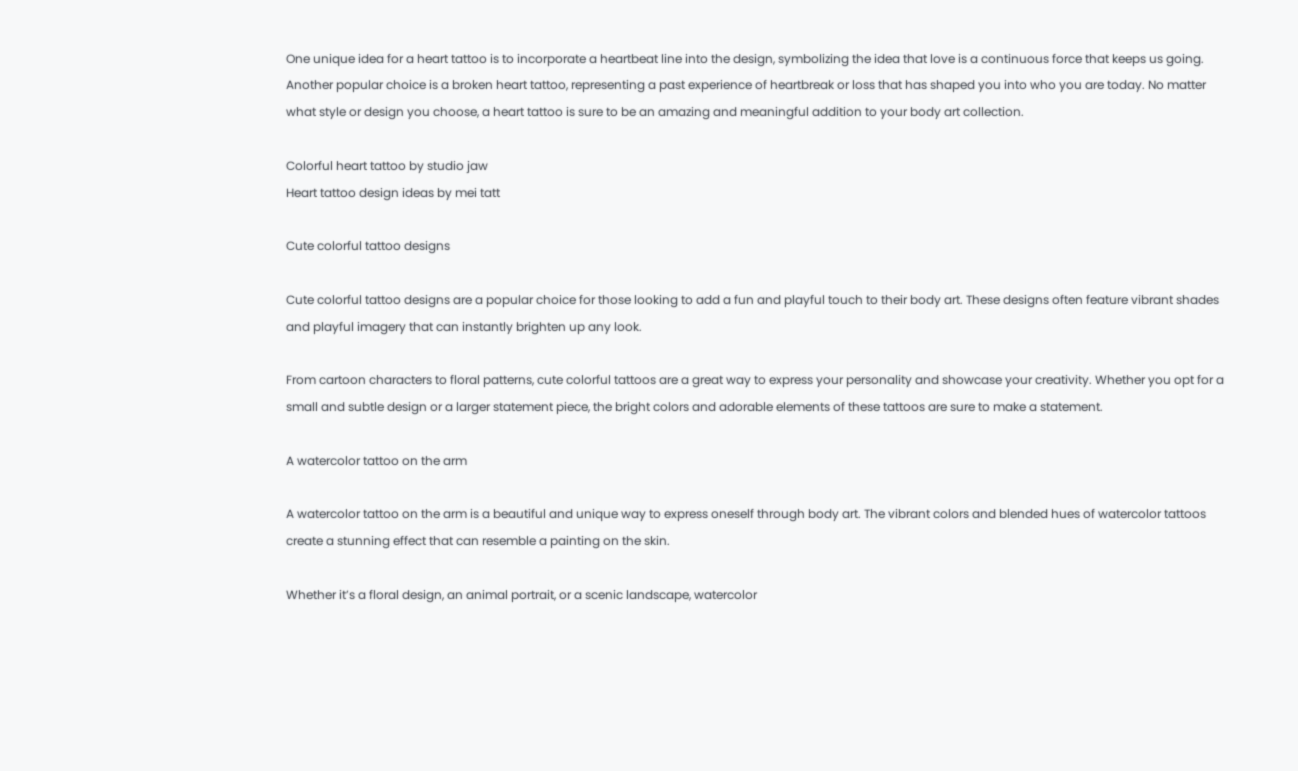One unique idea for a heart tattoo is to incorporate a heartbeat line into the design, symbolizing the idea that love is a continuous force that keeps us going. Another popular choice is a broken heart tattoo, representing a past experience of heartbreak or loss that has shaped you into who you are today. No matter what style or design you choose, a heart tattoo is sure to be an amazing and meaningful addition to your body art collection.

Colorful heart tattoo by studio jaw
Heart tattoo design ideas by mei tatt

Cute colorful tattoo designs

Cute colorful tattoo designs are a popular choice for those looking to add a fun and playful touch to their body art. These designs often feature vibrant shades and playful imagery that can instantly brighten up any look.

From cartoon characters to floral patterns, cute colorful tattoos are a great way to express your personality and showcase your creativity. Whether you opt for a small and subtle design or a larger statement piece, the bright colors and adorable elements of these tattoos are sure to make a statement.

A watercolor tattoo on the arm

A watercolor tattoo on the arm is a beautiful and unique way to express oneself through body art. The vibrant colors and blended hues of watercolor tattoos create a stunning effect that can resemble a painting on the skin.

Whether it’s a floral design, an animal portrait, or a scenic landscape, watercolor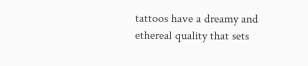tattoos have a dreamy and ethereal quality that sets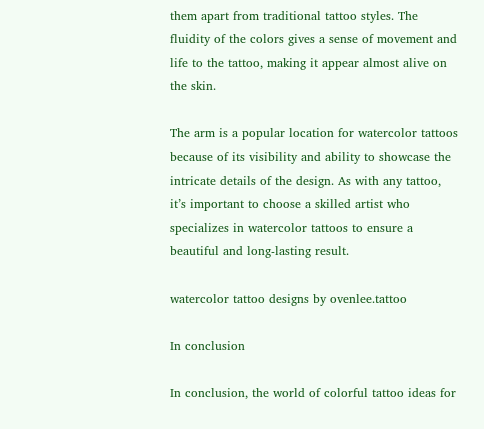them apart from traditional tattoo styles. The fluidity of the colors gives a sense of movement and life to the tattoo, making it appear almost alive on the skin.

The arm is a popular location for watercolor tattoos because of its visibility and ability to showcase the intricate details of the design. As with any tattoo, it’s important to choose a skilled artist who specializes in watercolor tattoos to ensure a beautiful and long-lasting result.

watercolor tattoo designs by ovenlee.tattoo

In conclusion

In conclusion, the world of colorful tattoo ideas for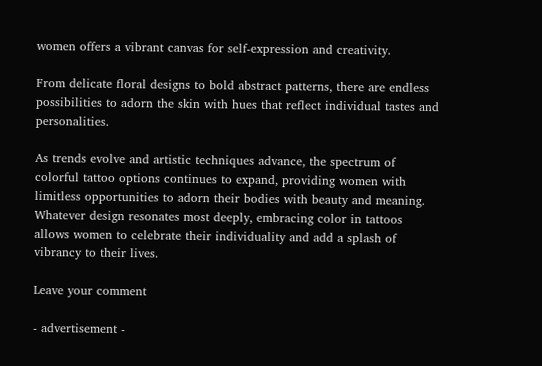women offers a vibrant canvas for self-expression and creativity.

From delicate floral designs to bold abstract patterns, there are endless possibilities to adorn the skin with hues that reflect individual tastes and personalities.

As trends evolve and artistic techniques advance, the spectrum of colorful tattoo options continues to expand, providing women with limitless opportunities to adorn their bodies with beauty and meaning. Whatever design resonates most deeply, embracing color in tattoos allows women to celebrate their individuality and add a splash of vibrancy to their lives.

Leave your comment

- advertisement -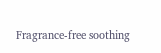Fragrance-free soothing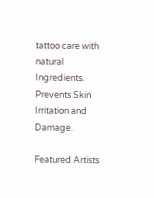tattoo care with natural Ingredients. Prevents Skin Irritation and Damage.

Featured Artists